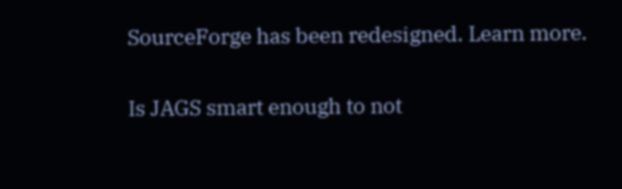SourceForge has been redesigned. Learn more.

Is JAGS smart enough to not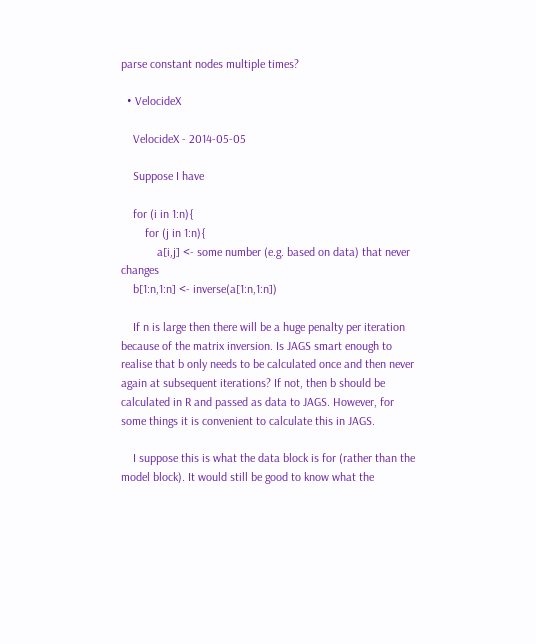parse constant nodes multiple times?

  • VelocideX

    VelocideX - 2014-05-05

    Suppose I have

    for (i in 1:n){
        for (j in 1:n){
            a[i,j] <- some number (e.g. based on data) that never changes
    b[1:n,1:n] <- inverse(a[1:n,1:n])

    If n is large then there will be a huge penalty per iteration because of the matrix inversion. Is JAGS smart enough to realise that b only needs to be calculated once and then never again at subsequent iterations? If not, then b should be calculated in R and passed as data to JAGS. However, for some things it is convenient to calculate this in JAGS.

    I suppose this is what the data block is for (rather than the model block). It would still be good to know what the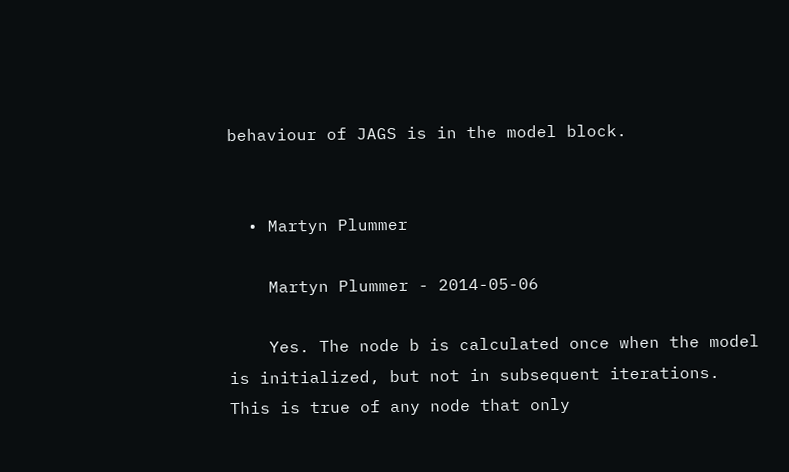behaviour of JAGS is in the model block.


  • Martyn Plummer

    Martyn Plummer - 2014-05-06

    Yes. The node b is calculated once when the model is initialized, but not in subsequent iterations. This is true of any node that only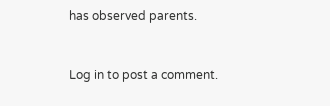has observed parents.


Log in to post a comment.